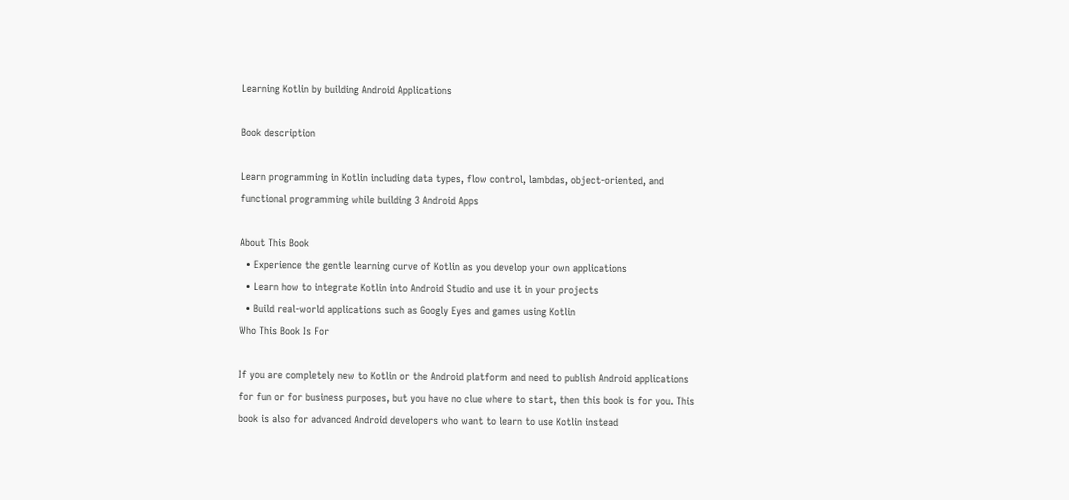Learning Kotlin by building Android Applications

Book description

Learn programming in Kotlin including data types, flow control, lambdas, object-oriented, and functional programming while building 3 Android Apps

About This Book
  • Experience the gentle learning curve of Kotlin as you develop your own applications
  • Learn how to integrate Kotlin into Android Studio and use it in your projects
  • Build real-world applications such as Googly Eyes and games using Kotlin
Who This Book Is For

If you are completely new to Kotlin or the Android platform and need to publish Android applications for fun or for business purposes, but you have no clue where to start, then this book is for you. This book is also for advanced Android developers who want to learn to use Kotlin instead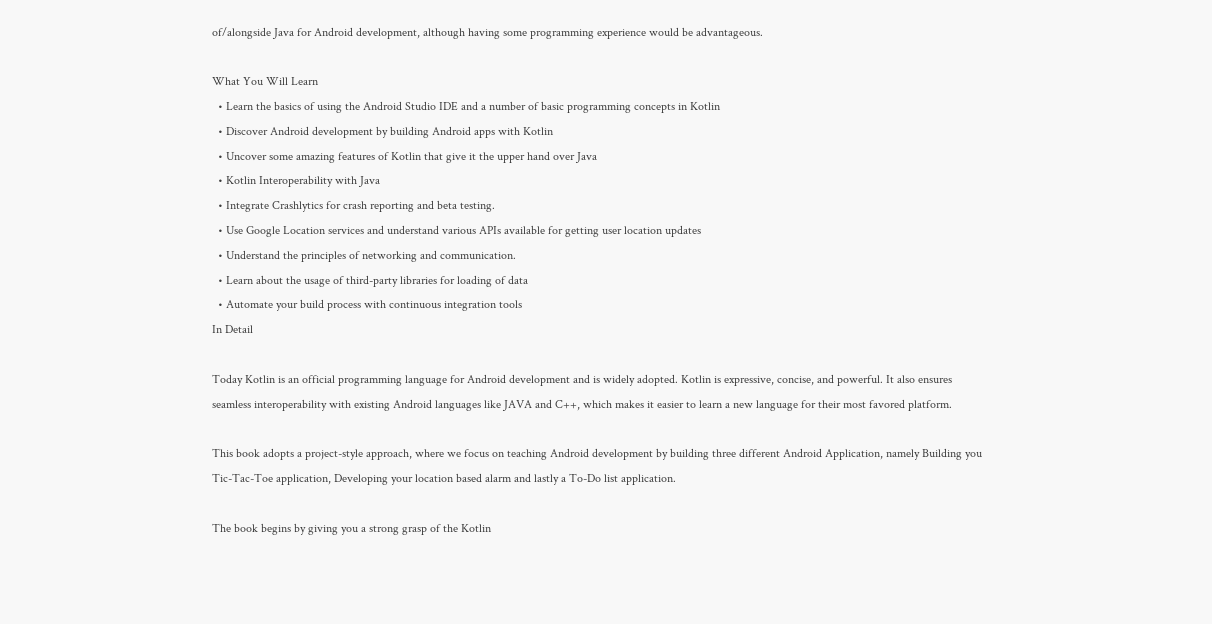of/alongside Java for Android development, although having some programming experience would be advantageous.

What You Will Learn
  • Learn the basics of using the Android Studio IDE and a number of basic programming concepts in Kotlin
  • Discover Android development by building Android apps with Kotlin
  • Uncover some amazing features of Kotlin that give it the upper hand over Java
  • Kotlin Interoperability with Java
  • Integrate Crashlytics for crash reporting and beta testing.
  • Use Google Location services and understand various APIs available for getting user location updates
  • Understand the principles of networking and communication.
  • Learn about the usage of third-party libraries for loading of data
  • Automate your build process with continuous integration tools
In Detail

Today Kotlin is an official programming language for Android development and is widely adopted. Kotlin is expressive, concise, and powerful. It also ensures seamless interoperability with existing Android languages like JAVA and C++, which makes it easier to learn a new language for their most favored platform.

This book adopts a project-style approach, where we focus on teaching Android development by building three different Android Application, namely Building you Tic-Tac-Toe application, Developing your location based alarm and lastly a To-Do list application.

The book begins by giving you a strong grasp of the Kotlin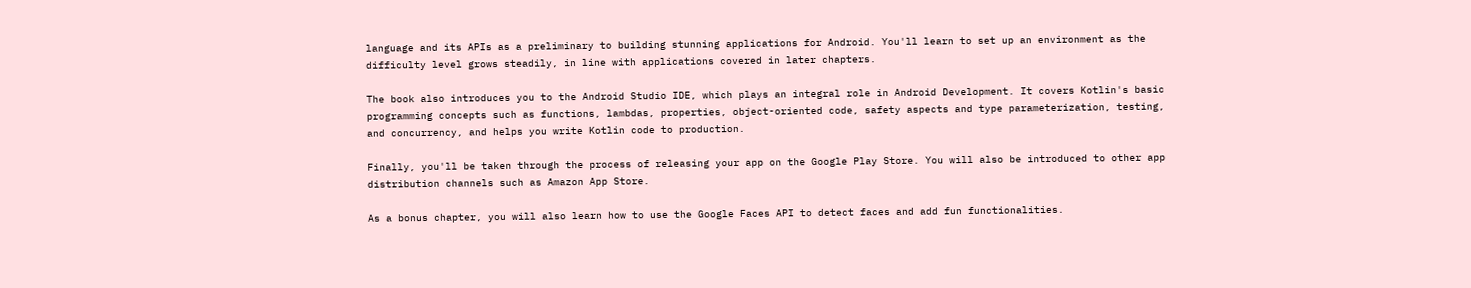language and its APIs as a preliminary to building stunning applications for Android. You'll learn to set up an environment as the difficulty level grows steadily, in line with applications covered in later chapters.

The book also introduces you to the Android Studio IDE, which plays an integral role in Android Development. It covers Kotlin's basic programming concepts such as functions, lambdas, properties, object-oriented code, safety aspects and type parameterization, testing, and concurrency, and helps you write Kotlin code to production.

Finally, you'll be taken through the process of releasing your app on the Google Play Store. You will also be introduced to other app distribution channels such as Amazon App Store.

As a bonus chapter, you will also learn how to use the Google Faces API to detect faces and add fun functionalities.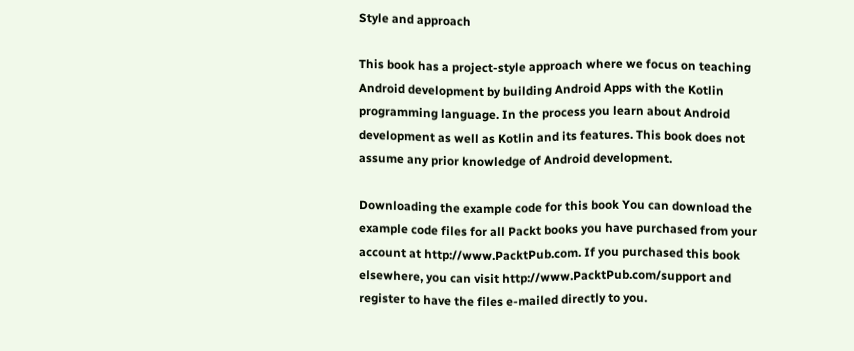Style and approach

This book has a project-style approach where we focus on teaching Android development by building Android Apps with the Kotlin programming language. In the process you learn about Android development as well as Kotlin and its features. This book does not assume any prior knowledge of Android development.

Downloading the example code for this book You can download the example code files for all Packt books you have purchased from your account at http://www.PacktPub.com. If you purchased this book elsewhere, you can visit http://www.PacktPub.com/support and register to have the files e-mailed directly to you.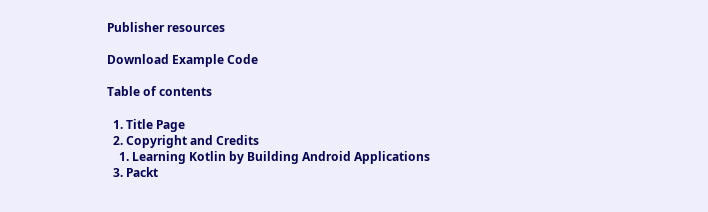Publisher resources

Download Example Code

Table of contents

  1. Title Page
  2. Copyright and Credits
    1. Learning Kotlin by Building Android Applications
  3. Packt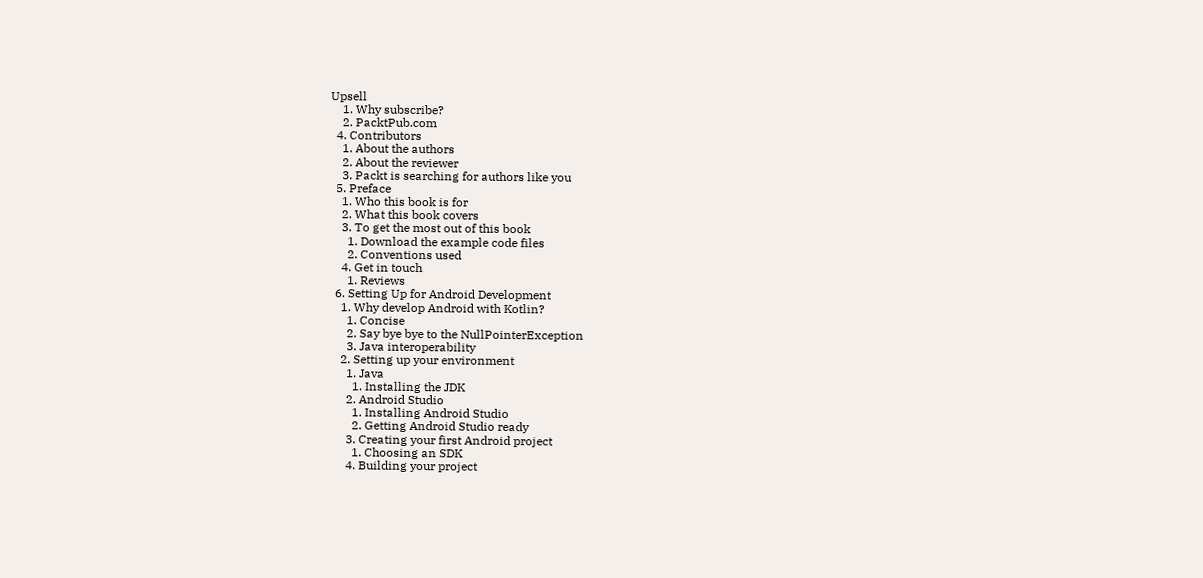Upsell
    1. Why subscribe?
    2. PacktPub.com
  4. Contributors
    1. About the authors
    2. About the reviewer
    3. Packt is searching for authors like you
  5. Preface
    1. Who this book is for
    2. What this book covers
    3. To get the most out of this book
      1. Download the example code files
      2. Conventions used
    4. Get in touch
      1. Reviews
  6. Setting Up for Android Development
    1. Why develop Android with Kotlin?
      1. Concise
      2. Say bye bye to the NullPointerException
      3. Java interoperability
    2. Setting up your environment
      1. Java
        1. Installing the JDK
      2. Android Studio
        1. Installing Android Studio
        2. Getting Android Studio ready
      3. Creating your first Android project
        1. Choosing an SDK
      4. Building your project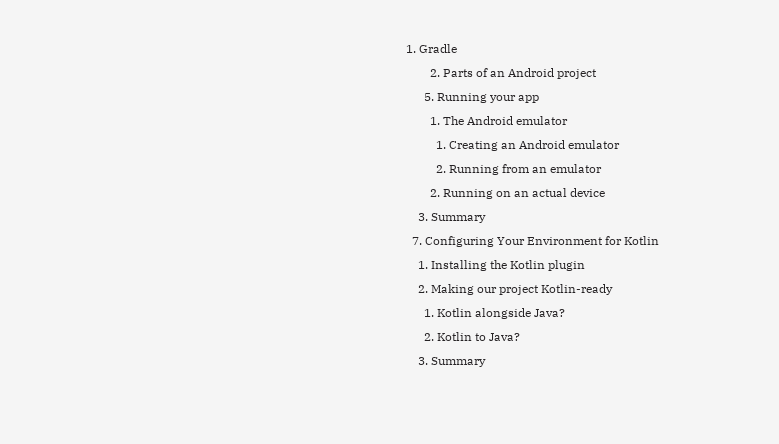1. Gradle
        2. Parts of an Android project
      5. Running your app
        1. The Android emulator
          1. Creating an Android emulator
          2. Running from an emulator
        2. Running on an actual device
    3. Summary
  7. Configuring Your Environment for Kotlin
    1. Installing the Kotlin plugin
    2. Making our project Kotlin-ready
      1. Kotlin alongside Java?
      2. Kotlin to Java?
    3. Summary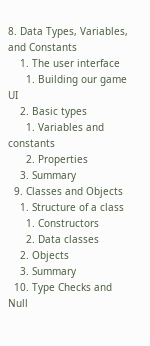8. Data Types, Variables, and Constants
    1. The user interface
      1. Building our game UI
    2. Basic types
      1. Variables and constants
      2. Properties
    3. Summary
  9. Classes and Objects
    1. Structure of a class
      1. Constructors
      2. Data classes
    2. Objects
    3. Summary
  10. Type Checks and Null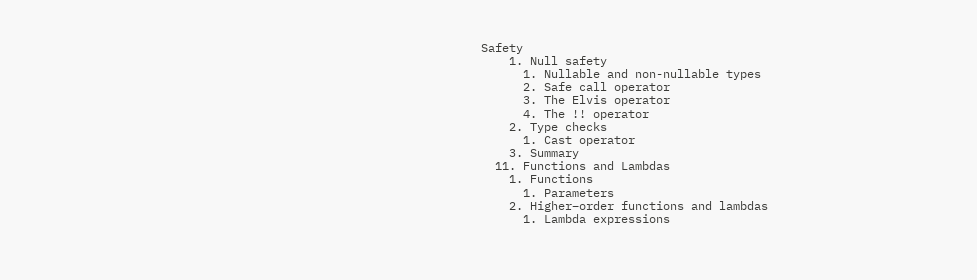Safety
    1. Null safety
      1. Nullable and non-nullable types
      2. Safe call operator
      3. The Elvis operator
      4. The !! operator
    2. Type checks
      1. Cast operator
    3. Summary
  11. Functions and Lambdas
    1. Functions
      1. Parameters
    2. Higher–order functions and lambdas
      1. Lambda expressions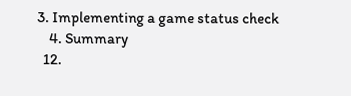3. Implementing a game status check
    4. Summary
  12.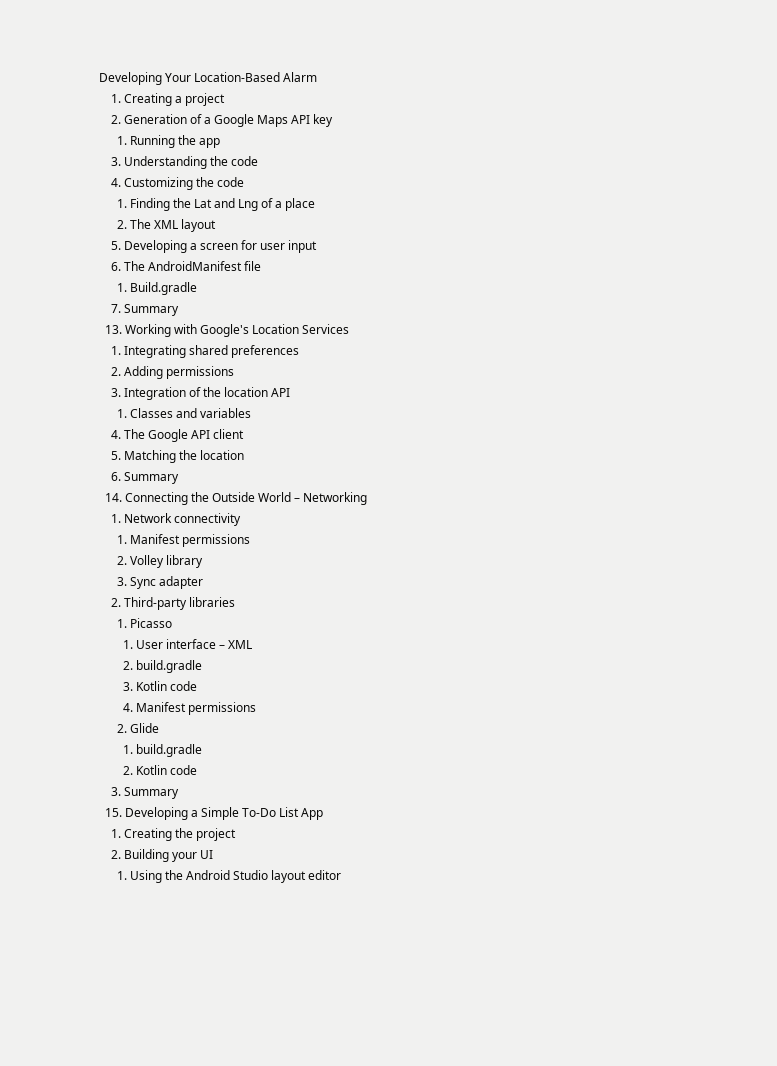Developing Your Location-Based Alarm
    1. Creating a project
    2. Generation of a Google Maps API key
      1. Running the app
    3. Understanding the code
    4. Customizing the code
      1. Finding the Lat and Lng of a place
      2. The XML layout
    5. Developing a screen for user input
    6. The AndroidManifest file
      1. Build.gradle
    7. Summary
  13. Working with Google's Location Services
    1. Integrating shared preferences
    2. Adding permissions
    3. Integration of the location API
      1. Classes and variables
    4. The Google API client
    5. Matching the location
    6. Summary
  14. Connecting the Outside World – Networking
    1. Network connectivity
      1. Manifest permissions
      2. Volley library
      3. Sync adapter
    2. Third-party libraries
      1. Picasso
        1. User interface – XML
        2. build.gradle
        3. Kotlin code
        4. Manifest permissions
      2. Glide
        1. build.gradle
        2. Kotlin code
    3. Summary
  15. Developing a Simple To-Do List App
    1. Creating the project
    2. Building your UI
      1. Using the Android Studio layout editor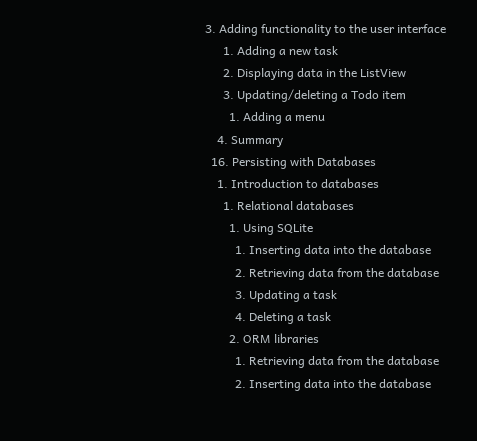3. Adding functionality to the user interface
      1. Adding a new task
      2. Displaying data in the ListView
      3. Updating/deleting a Todo item
        1. Adding a menu
    4. Summary
  16. Persisting with Databases
    1. Introduction to databases
      1. Relational databases
        1. Using SQLite
          1. Inserting data into the database
          2. Retrieving data from the database
          3. Updating a task
          4. Deleting a task
        2. ORM libraries
          1. Retrieving data from the database
          2. Inserting data into the database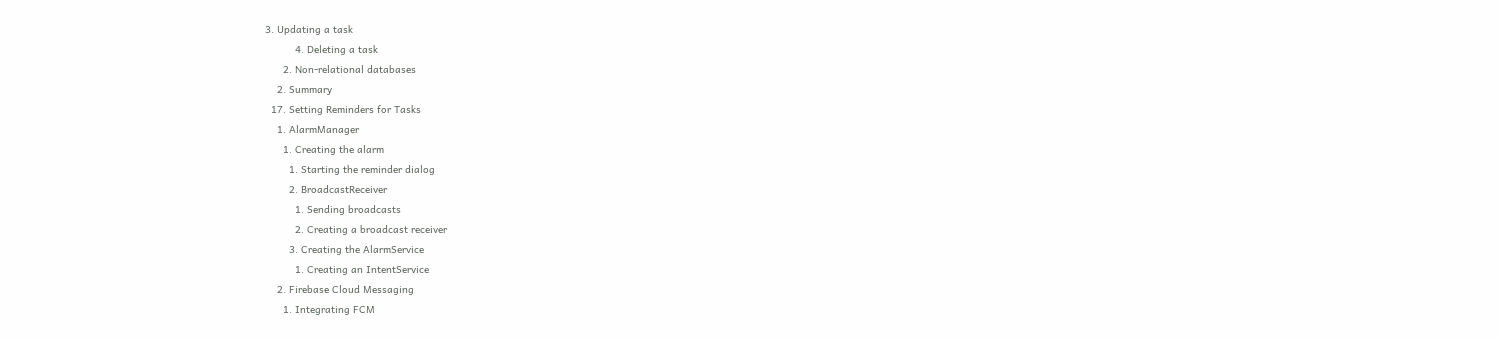3. Updating a task
          4. Deleting a task
      2. Non-relational databases
    2. Summary
  17. Setting Reminders for Tasks
    1. AlarmManager
      1. Creating the alarm
        1. Starting the reminder dialog
        2. BroadcastReceiver
          1. Sending broadcasts
          2. Creating a broadcast receiver
        3. Creating the AlarmService
          1. Creating an IntentService
    2. Firebase Cloud Messaging
      1. Integrating FCM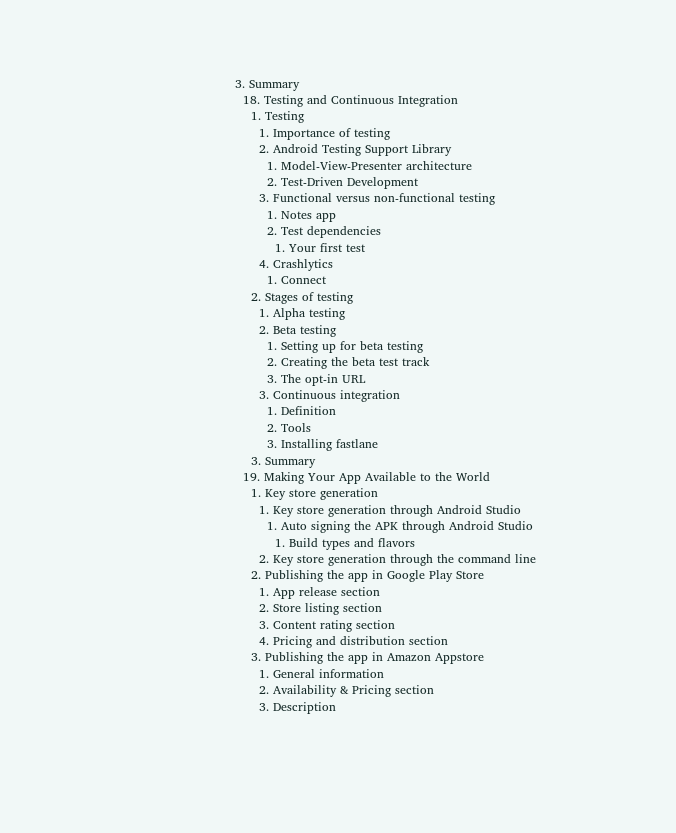3. Summary
  18. Testing and Continuous Integration
    1. Testing
      1. Importance of testing
      2. Android Testing Support Library
        1. Model-View-Presenter architecture
        2. Test-Driven Development
      3. Functional versus non-functional testing
        1. Notes app
        2. Test dependencies
          1. Your first test
      4. Crashlytics
        1. Connect
    2. Stages of testing
      1. Alpha testing
      2. Beta testing
        1. Setting up for beta testing
        2. Creating the beta test track
        3. The opt-in URL
      3. Continuous integration
        1. Definition
        2. Tools
        3. Installing fastlane
    3. Summary
  19. Making Your App Available to the World
    1. Key store generation
      1. Key store generation through Android Studio
        1. Auto signing the APK through Android Studio
          1. Build types and flavors
      2. Key store generation through the command line
    2. Publishing the app in Google Play Store
      1. App release section
      2. Store listing section
      3. Content rating section
      4. Pricing and distribution section
    3. Publishing the app in Amazon Appstore
      1. General information
      2. Availability & Pricing section
      3. Description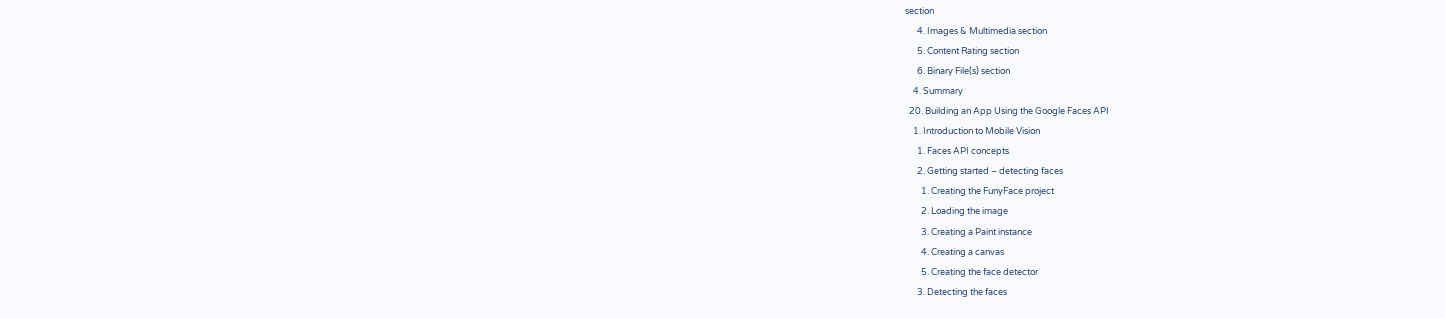section
      4. Images & Multimedia section
      5. Content Rating section
      6. Binary File(s) section
    4. Summary
  20. Building an App Using the Google Faces API
    1. Introduction to Mobile Vision
      1. Faces API concepts
      2. Getting started – detecting faces
        1. Creating the FunyFace project
        2. Loading the image
        3. Creating a Paint instance
        4. Creating a canvas
        5. Creating the face detector
      3. Detecting the faces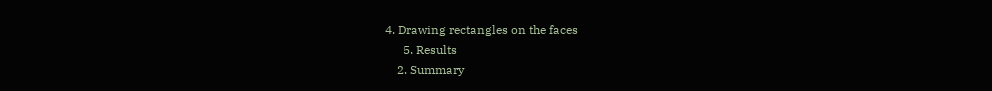4. Drawing rectangles on the faces
      5. Results
    2. Summary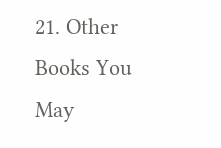21. Other Books You May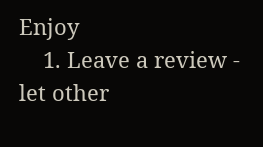Enjoy
    1. Leave a review - let other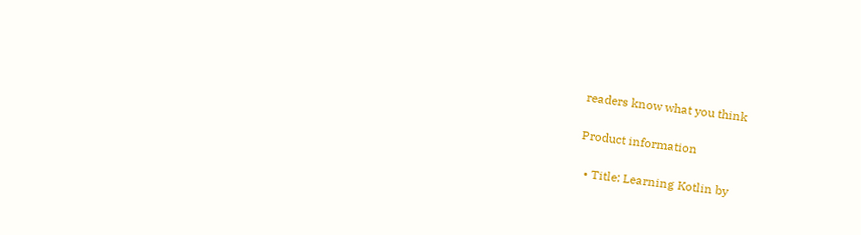readers know what you think

Product information

  • Title: Learning Kotlin by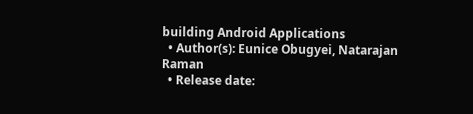building Android Applications
  • Author(s): Eunice Obugyei, Natarajan Raman
  • Release date: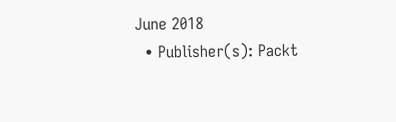June 2018
  • Publisher(s): Packt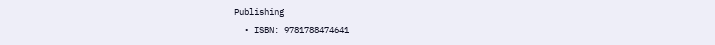Publishing
  • ISBN: 9781788474641